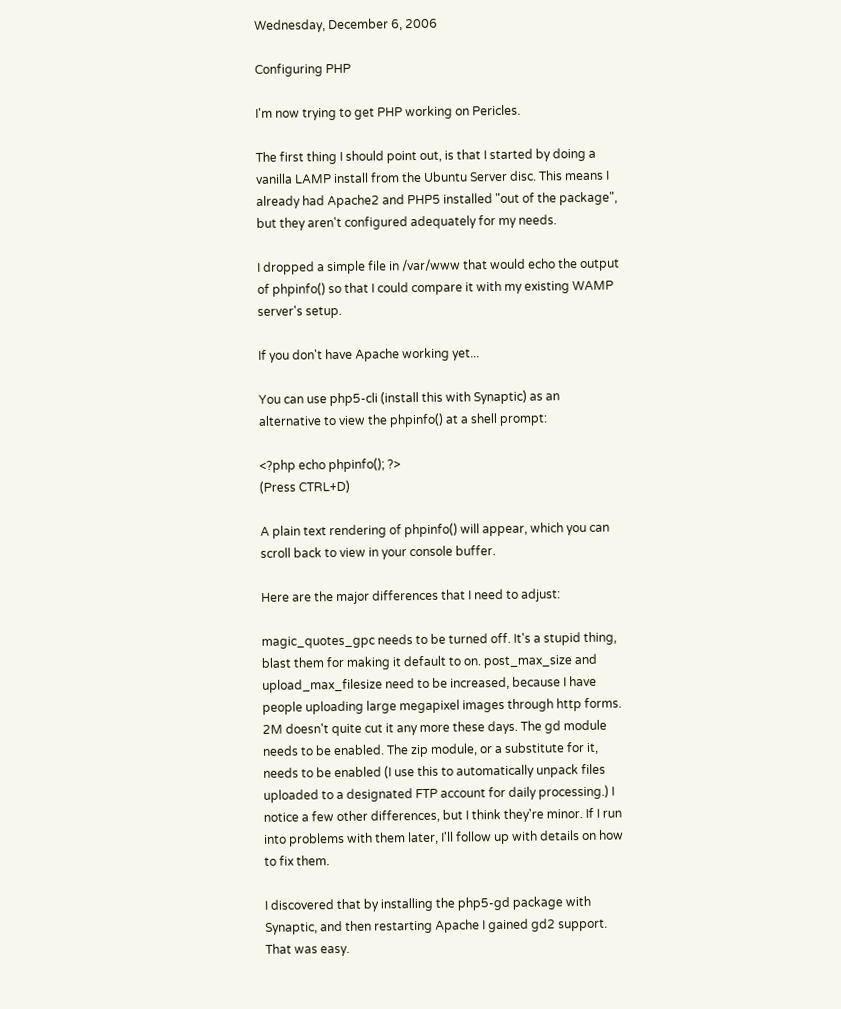Wednesday, December 6, 2006

Configuring PHP

I'm now trying to get PHP working on Pericles.

The first thing I should point out, is that I started by doing a vanilla LAMP install from the Ubuntu Server disc. This means I already had Apache2 and PHP5 installed "out of the package", but they aren't configured adequately for my needs.

I dropped a simple file in /var/www that would echo the output of phpinfo() so that I could compare it with my existing WAMP server's setup.

If you don't have Apache working yet...

You can use php5-cli (install this with Synaptic) as an alternative to view the phpinfo() at a shell prompt:

<?php echo phpinfo(); ?>
(Press CTRL+D)

A plain text rendering of phpinfo() will appear, which you can scroll back to view in your console buffer.

Here are the major differences that I need to adjust:

magic_quotes_gpc needs to be turned off. It's a stupid thing, blast them for making it default to on. post_max_size and upload_max_filesize need to be increased, because I have people uploading large megapixel images through http forms. 2M doesn't quite cut it any more these days. The gd module needs to be enabled. The zip module, or a substitute for it, needs to be enabled (I use this to automatically unpack files uploaded to a designated FTP account for daily processing.) I notice a few other differences, but I think they're minor. If I run into problems with them later, I'll follow up with details on how to fix them.

I discovered that by installing the php5-gd package with Synaptic, and then restarting Apache I gained gd2 support. That was easy.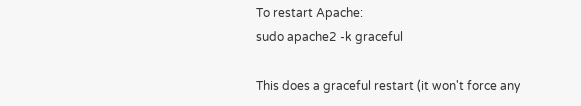To restart Apache:
sudo apache2 -k graceful

This does a graceful restart (it won't force any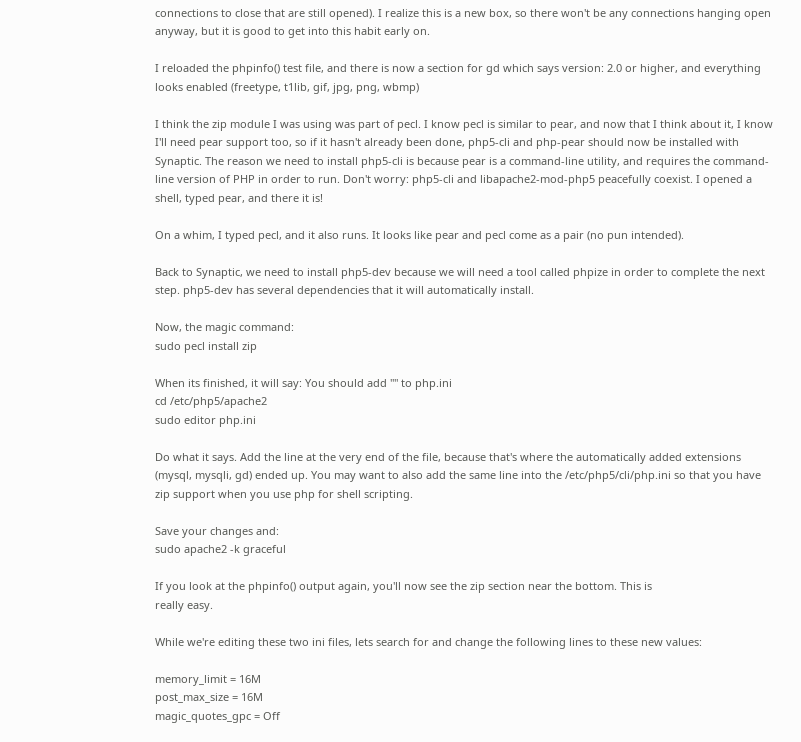connections to close that are still opened). I realize this is a new box, so there won't be any connections hanging open anyway, but it is good to get into this habit early on.

I reloaded the phpinfo() test file, and there is now a section for gd which says version: 2.0 or higher, and everything looks enabled (freetype, t1lib, gif, jpg, png, wbmp)

I think the zip module I was using was part of pecl. I know pecl is similar to pear, and now that I think about it, I know I'll need pear support too, so if it hasn't already been done, php5-cli and php-pear should now be installed with Synaptic. The reason we need to install php5-cli is because pear is a command-line utility, and requires the command-line version of PHP in order to run. Don't worry: php5-cli and libapache2-mod-php5 peacefully coexist. I opened a shell, typed pear, and there it is!

On a whim, I typed pecl, and it also runs. It looks like pear and pecl come as a pair (no pun intended).

Back to Synaptic, we need to install php5-dev because we will need a tool called phpize in order to complete the next step. php5-dev has several dependencies that it will automatically install.

Now, the magic command:
sudo pecl install zip

When its finished, it will say: You should add "" to php.ini
cd /etc/php5/apache2
sudo editor php.ini

Do what it says. Add the line at the very end of the file, because that's where the automatically added extensions (mysql, mysqli, gd) ended up. You may want to also add the same line into the /etc/php5/cli/php.ini so that you have zip support when you use php for shell scripting.

Save your changes and:
sudo apache2 -k graceful

If you look at the phpinfo() output again, you'll now see the zip section near the bottom. This is
really easy.

While we're editing these two ini files, lets search for and change the following lines to these new values:

memory_limit = 16M
post_max_size = 16M
magic_quotes_gpc = Off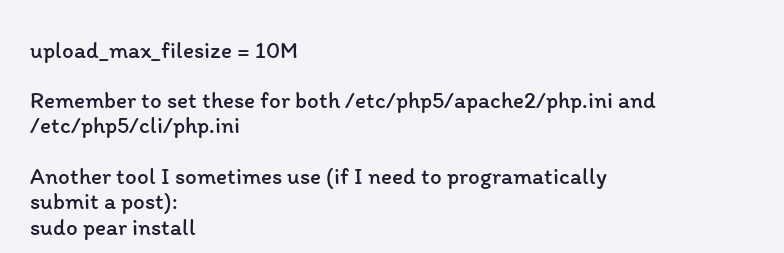upload_max_filesize = 10M

Remember to set these for both /etc/php5/apache2/php.ini and /etc/php5/cli/php.ini

Another tool I sometimes use (if I need to programatically submit a post):
sudo pear install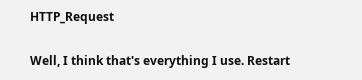HTTP_Request

Well, I think that's everything I use. Restart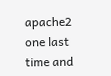apache2 one last time and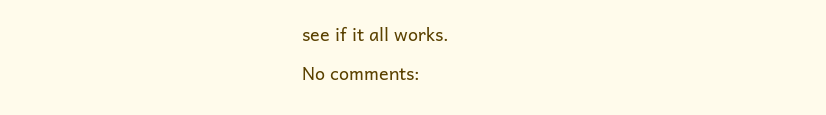see if it all works.

No comments: